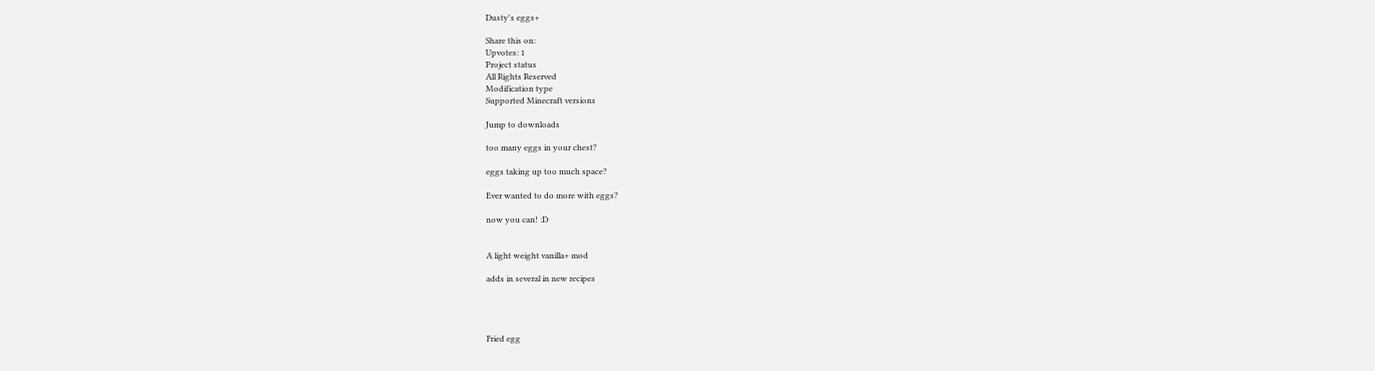Dusty's eggs+

Share this on:
Upvotes: 1
Project status
All Rights Reserved
Modification type
Supported Minecraft versions

Jump to downloads

too many eggs in your chest?

eggs taking up too much space?

Ever wanted to do more with eggs?

now you can! :D


A light weight vanilla+ mod

adds in several in new recipes




Fried egg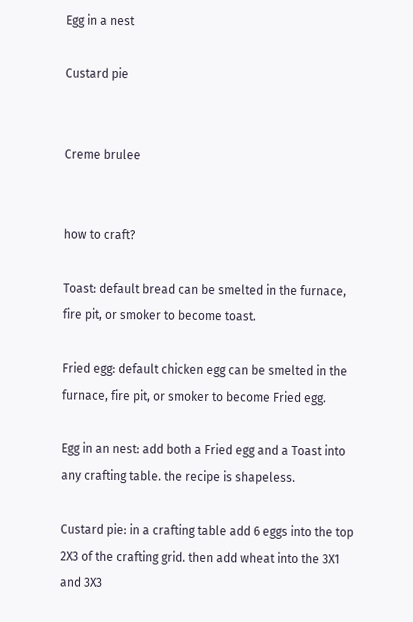Egg in a nest

Custard pie


Creme brulee


how to craft?

Toast: default bread can be smelted in the furnace, fire pit, or smoker to become toast.

Fried egg: default chicken egg can be smelted in the furnace, fire pit, or smoker to become Fried egg.

Egg in an nest: add both a Fried egg and a Toast into any crafting table. the recipe is shapeless.

Custard pie: in a crafting table add 6 eggs into the top 2X3 of the crafting grid. then add wheat into the 3X1 and 3X3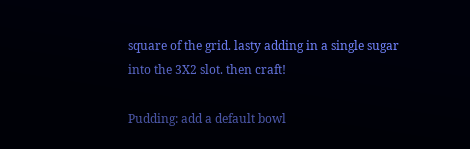square of the grid. lasty adding in a single sugar into the 3X2 slot. then craft!

Pudding: add a default bowl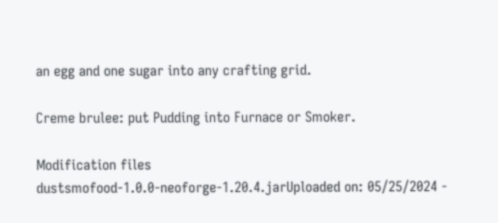an egg and one sugar into any crafting grid.

Creme brulee: put Pudding into Furnace or Smoker.

Modification files
dustsmofood-1.0.0-neoforge-1.20.4.jarUploaded on: 05/25/2024 -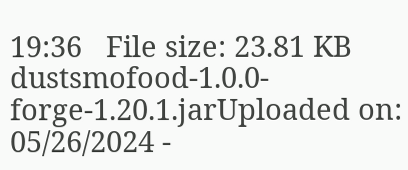19:36   File size: 23.81 KB
dustsmofood-1.0.0-forge-1.20.1.jarUploaded on: 05/26/2024 -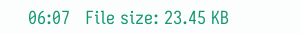06:07   File size: 23.45 KB